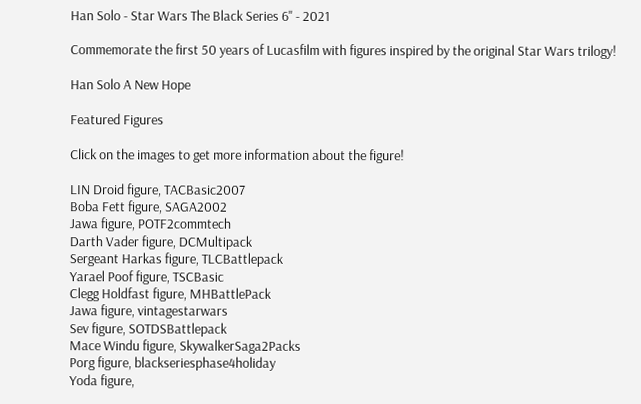Han Solo - Star Wars The Black Series 6" - 2021

Commemorate the first 50 years of Lucasfilm with figures inspired by the original Star Wars trilogy!

Han Solo A New Hope

Featured Figures

Click on the images to get more information about the figure!

LIN Droid figure, TACBasic2007
Boba Fett figure, SAGA2002
Jawa figure, POTF2commtech
Darth Vader figure, DCMultipack
Sergeant Harkas figure, TLCBattlepack
Yarael Poof figure, TSCBasic
Clegg Holdfast figure, MHBattlePack
Jawa figure, vintagestarwars
Sev figure, SOTDSBattlepack
Mace Windu figure, SkywalkerSaga2Packs
Porg figure, blackseriesphase4holiday
Yoda figure,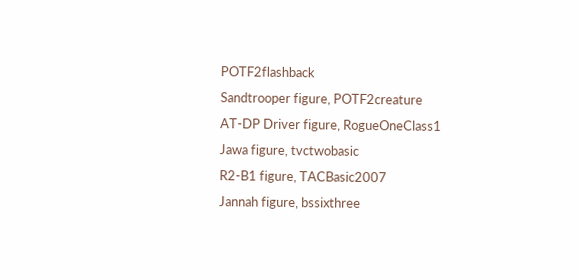POTF2flashback
Sandtrooper figure, POTF2creature
AT-DP Driver figure, RogueOneClass1
Jawa figure, tvctwobasic
R2-B1 figure, TACBasic2007
Jannah figure, bssixthree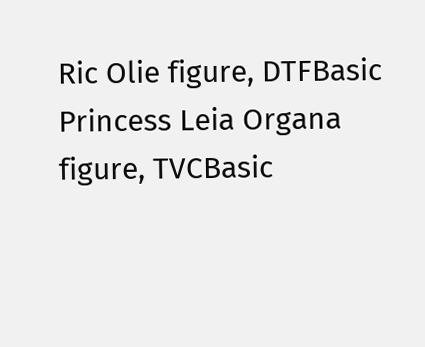Ric Olie figure, DTFBasic
Princess Leia Organa figure, TVCBasic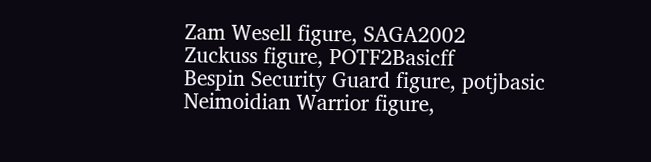Zam Wesell figure, SAGA2002
Zuckuss figure, POTF2Basicff
Bespin Security Guard figure, potjbasic
Neimoidian Warrior figure,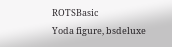ROTSBasic
Yoda figure, bsdeluxe